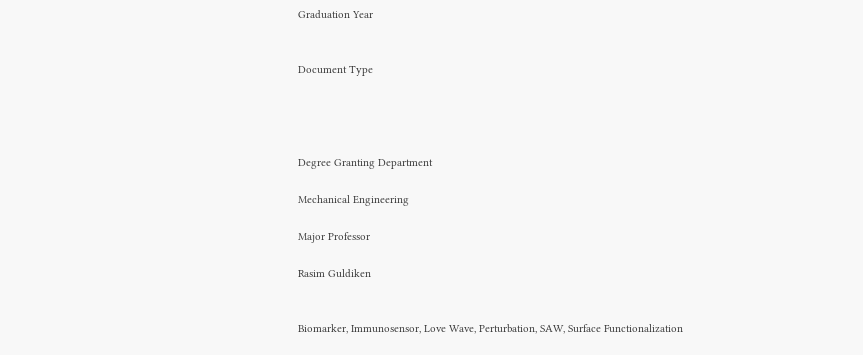Graduation Year


Document Type




Degree Granting Department

Mechanical Engineering

Major Professor

Rasim Guldiken


Biomarker, Immunosensor, Love Wave, Perturbation, SAW, Surface Functionalization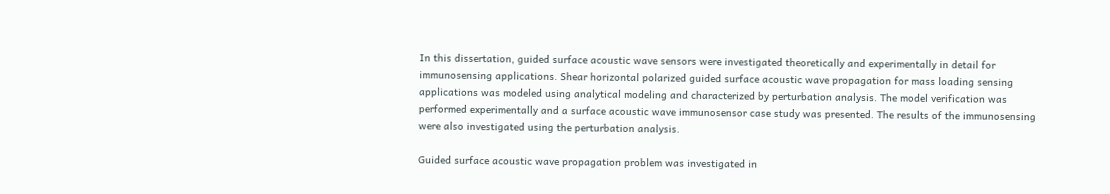In this dissertation, guided surface acoustic wave sensors were investigated theoretically and experimentally in detail for immunosensing applications. Shear horizontal polarized guided surface acoustic wave propagation for mass loading sensing applications was modeled using analytical modeling and characterized by perturbation analysis. The model verification was performed experimentally and a surface acoustic wave immunosensor case study was presented. The results of the immunosensing were also investigated using the perturbation analysis.

Guided surface acoustic wave propagation problem was investigated in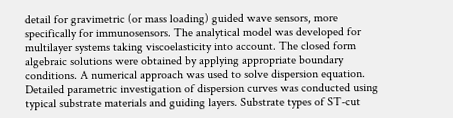detail for gravimetric (or mass loading) guided wave sensors, more specifically for immunosensors. The analytical model was developed for multilayer systems taking viscoelasticity into account. The closed form algebraic solutions were obtained by applying appropriate boundary conditions. A numerical approach was used to solve dispersion equation. Detailed parametric investigation of dispersion curves was conducted using typical substrate materials and guiding layers. Substrate types of ST-cut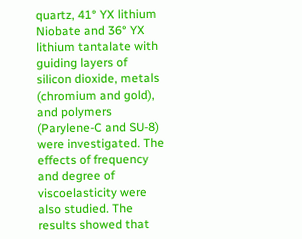quartz, 41° YX lithium Niobate and 36° YX lithium tantalate with guiding layers of silicon dioxide, metals (chromium and gold), and polymers (Parylene-C and SU-8) were investigated. The effects of frequency and degree of viscoelasticity were also studied. The results showed that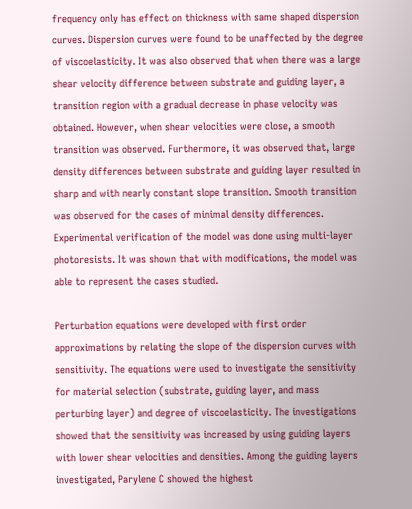frequency only has effect on thickness with same shaped dispersion curves. Dispersion curves were found to be unaffected by the degree of viscoelasticity. It was also observed that when there was a large shear velocity difference between substrate and guiding layer, a transition region with a gradual decrease in phase velocity was obtained. However, when shear velocities were close, a smooth transition was observed. Furthermore, it was observed that, large density differences between substrate and guiding layer resulted in sharp and with nearly constant slope transition. Smooth transition was observed for the cases of minimal density differences. Experimental verification of the model was done using multi-layer photoresists. It was shown that with modifications, the model was able to represent the cases studied.

Perturbation equations were developed with first order approximations by relating the slope of the dispersion curves with sensitivity. The equations were used to investigate the sensitivity for material selection (substrate, guiding layer, and mass perturbing layer) and degree of viscoelasticity. The investigations showed that the sensitivity was increased by using guiding layers with lower shear velocities and densities. Among the guiding layers investigated, Parylene C showed the highest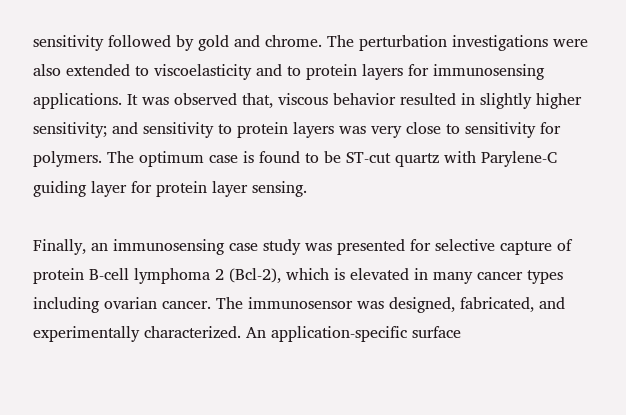sensitivity followed by gold and chrome. The perturbation investigations were also extended to viscoelasticity and to protein layers for immunosensing applications. It was observed that, viscous behavior resulted in slightly higher sensitivity; and sensitivity to protein layers was very close to sensitivity for polymers. The optimum case is found to be ST-cut quartz with Parylene-C guiding layer for protein layer sensing.

Finally, an immunosensing case study was presented for selective capture of protein B-cell lymphoma 2 (Bcl-2), which is elevated in many cancer types including ovarian cancer. The immunosensor was designed, fabricated, and experimentally characterized. An application-specific surface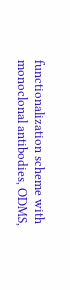functionalization scheme with monoclonal antibodies, ODMS,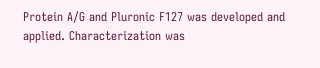Protein A/G and Pluronic F127 was developed and applied. Characterization was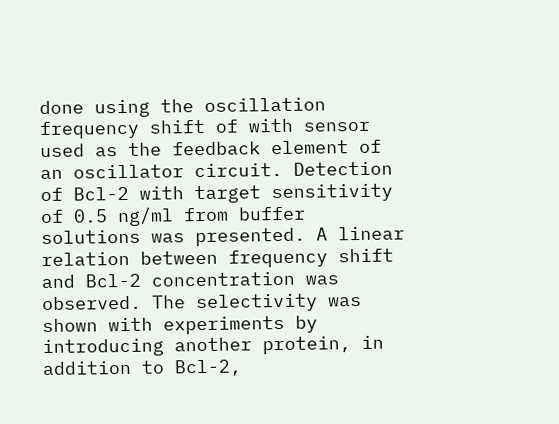done using the oscillation frequency shift of with sensor used as the feedback element of an oscillator circuit. Detection of Bcl-2 with target sensitivity of 0.5 ng/ml from buffer solutions was presented. A linear relation between frequency shift and Bcl-2 concentration was observed. The selectivity was shown with experiments by introducing another protein, in addition to Bcl-2,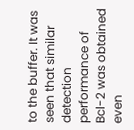to the buffer. It was seen that similar detection performance of Bcl-2 was obtained even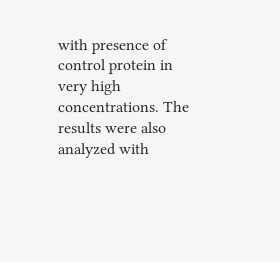with presence of control protein in very high concentrations. The results were also analyzed with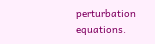perturbation equations.